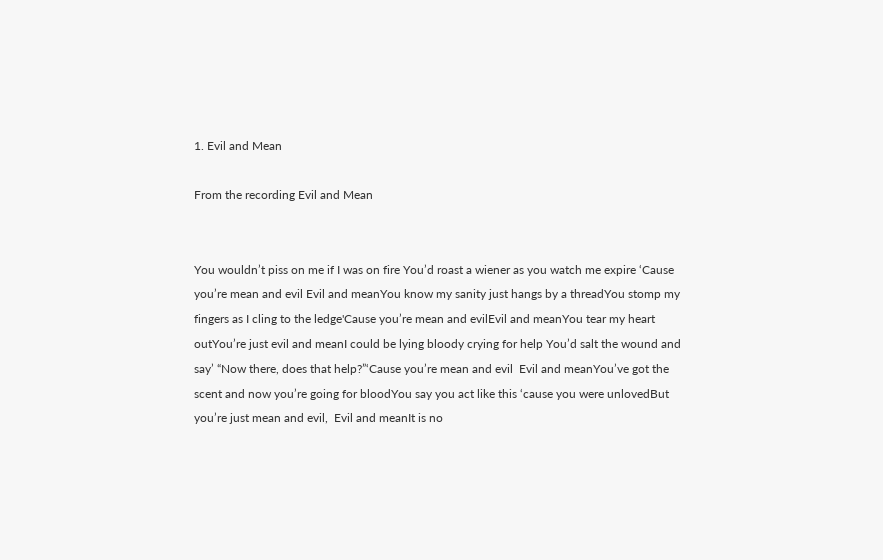1. Evil and Mean

From the recording Evil and Mean


You wouldn’t piss on me if I was on fire You’d roast a wiener as you watch me expire ‘Cause you’re mean and evil Evil and meanYou know my sanity just hangs by a threadYou stomp my fingers as I cling to the ledge'Cause you’re mean and evilEvil and meanYou tear my heart outYou’re just evil and meanI could be lying bloody crying for help You’d salt the wound and say’ “Now there, does that help?”‘Cause you’re mean and evil  Evil and meanYou’ve got the scent and now you’re going for bloodYou say you act like this ‘cause you were unlovedBut you’re just mean and evil,  Evil and meanIt is no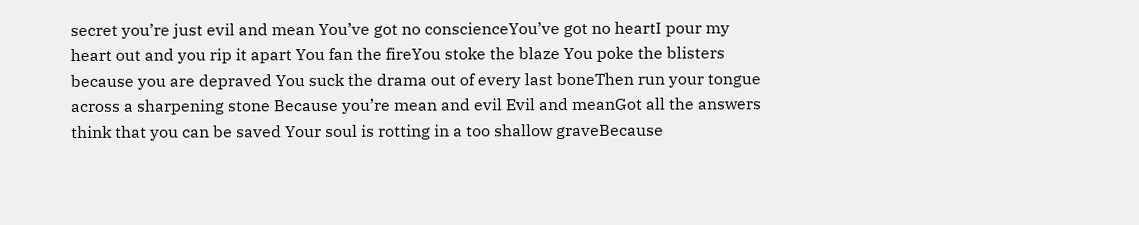secret you’re just evil and mean You’ve got no conscienceYou’ve got no heartI pour my heart out and you rip it apart You fan the fireYou stoke the blaze You poke the blisters because you are depraved You suck the drama out of every last boneThen run your tongue across a sharpening stone Because you’re mean and evil Evil and meanGot all the answers think that you can be saved Your soul is rotting in a too shallow graveBecause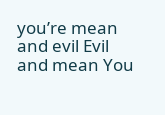you’re mean and evil Evil and mean You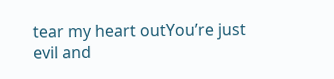tear my heart outYou’re just evil and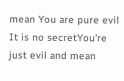mean You are pure evil It is no secretYou're just evil and mean